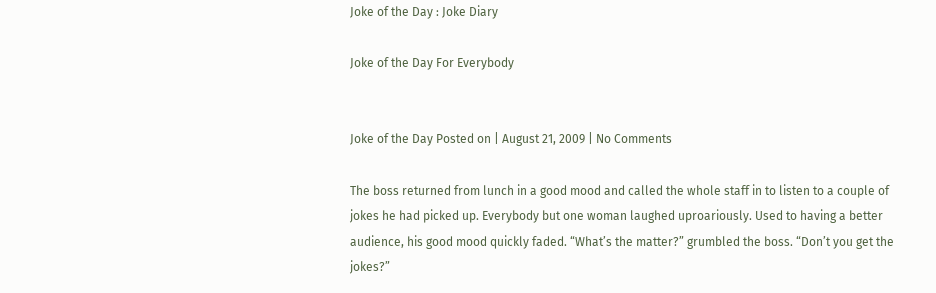Joke of the Day : Joke Diary

Joke of the Day For Everybody


Joke of the Day Posted on | August 21, 2009 | No Comments

The boss returned from lunch in a good mood and called the whole staff in to listen to a couple of jokes he had picked up. Everybody but one woman laughed uproariously. Used to having a better audience, his good mood quickly faded. “What’s the matter?” grumbled the boss. “Don’t you get the jokes?”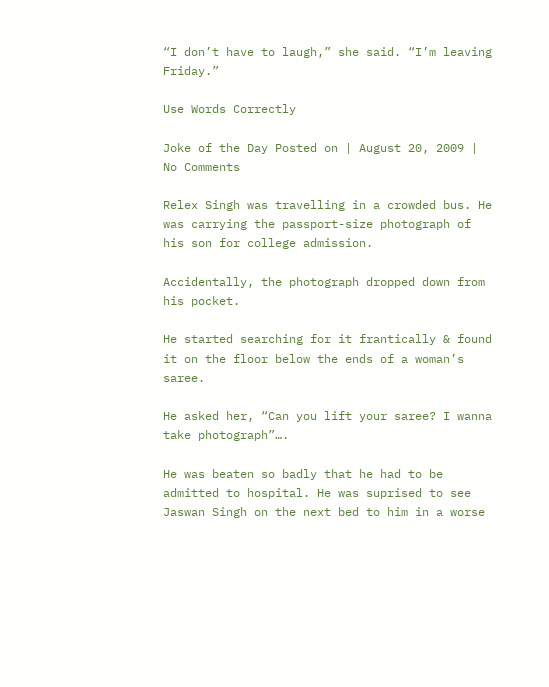“I don’t have to laugh,” she said. “I’m leaving Friday.”

Use Words Correctly

Joke of the Day Posted on | August 20, 2009 | No Comments

Relex Singh was travelling in a crowded bus. He was carrying the passport-size photograph of his son for college admission.

Accidentally, the photograph dropped down from his pocket.

He started searching for it frantically & found it on the floor below the ends of a woman’s saree.

He asked her, “Can you lift your saree? I wanna take photograph”….

He was beaten so badly that he had to be admitted to hospital. He was suprised to see Jaswan Singh on the next bed to him in a worse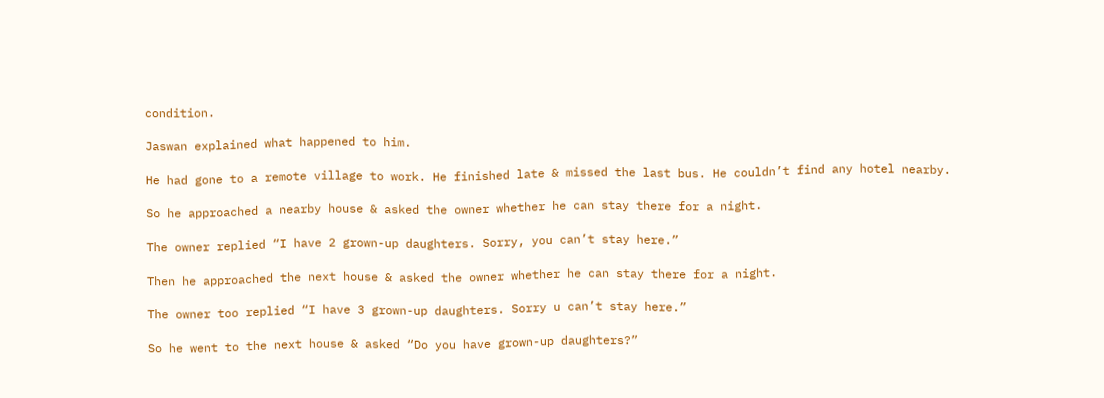condition.

Jaswan explained what happened to him.

He had gone to a remote village to work. He finished late & missed the last bus. He couldn’t find any hotel nearby.

So he approached a nearby house & asked the owner whether he can stay there for a night.

The owner replied “I have 2 grown-up daughters. Sorry, you can’t stay here.”

Then he approached the next house & asked the owner whether he can stay there for a night.

The owner too replied “I have 3 grown-up daughters. Sorry u can’t stay here.”

So he went to the next house & asked “Do you have grown-up daughters?”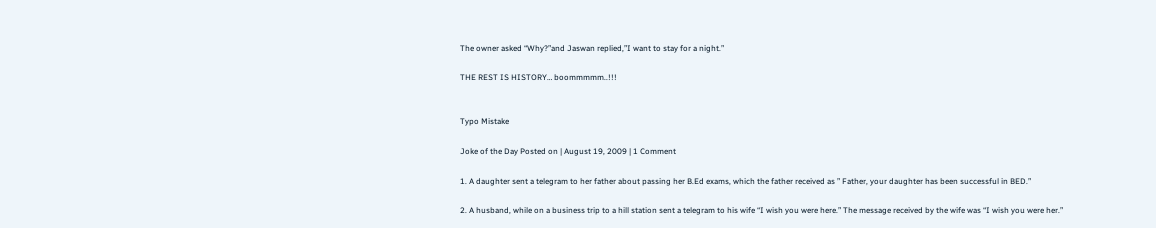The owner asked “Why?”and Jaswan replied,”I want to stay for a night.”

THE REST IS HISTORY… boommmmm..!!!


Typo Mistake

Joke of the Day Posted on | August 19, 2009 | 1 Comment

1. A daughter sent a telegram to her father about passing her B.Ed exams, which the father received as ” Father, your daughter has been successful in BED.”

2. A husband, while on a business trip to a hill station sent a telegram to his wife “I wish you were here.” The message received by the wife was “I wish you were her.”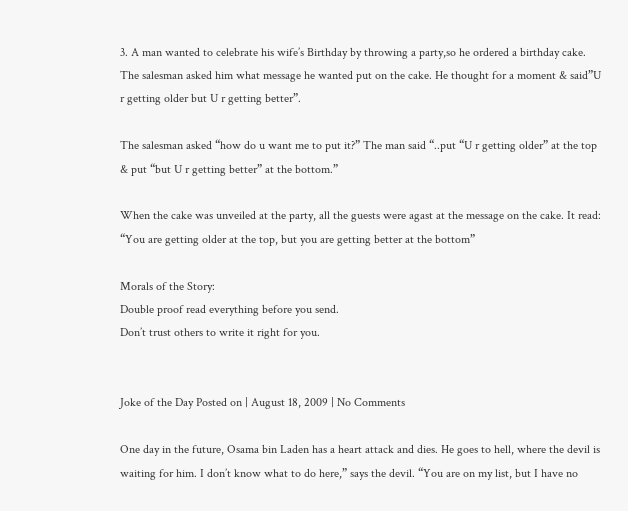3. A man wanted to celebrate his wife’s Birthday by throwing a party,so he ordered a birthday cake. The salesman asked him what message he wanted put on the cake. He thought for a moment & said”U r getting older but U r getting better”.

The salesman asked “how do u want me to put it?” The man said “..put “U r getting older” at the top & put “but U r getting better” at the bottom.”

When the cake was unveiled at the party, all the guests were agast at the message on the cake. It read:
“You are getting older at the top, but you are getting better at the bottom”

Morals of the Story:
Double proof read everything before you send.
Don’t trust others to write it right for you.


Joke of the Day Posted on | August 18, 2009 | No Comments

One day in the future, Osama bin Laden has a heart attack and dies. He goes to hell, where the devil is waiting for him. I don’t know what to do here,” says the devil. “You are on my list, but I have no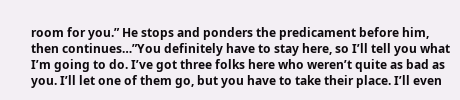room for you.” He stops and ponders the predicament before him, then continues…”You definitely have to stay here, so I’ll tell you what I’m going to do. I’ve got three folks here who weren’t quite as bad as you. I’ll let one of them go, but you have to take their place. I’ll even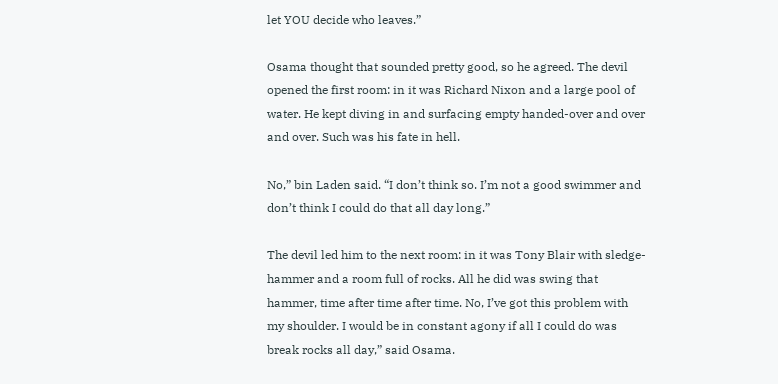let YOU decide who leaves.”

Osama thought that sounded pretty good, so he agreed. The devil opened the first room: in it was Richard Nixon and a large pool of water. He kept diving in and surfacing empty handed-over and over and over. Such was his fate in hell.

No,” bin Laden said. “I don’t think so. I’m not a good swimmer and don’t think I could do that all day long.”

The devil led him to the next room: in it was Tony Blair with sledge-hammer and a room full of rocks. All he did was swing that hammer, time after time after time. No, I’ve got this problem with my shoulder. I would be in constant agony if all I could do was break rocks all day,” said Osama.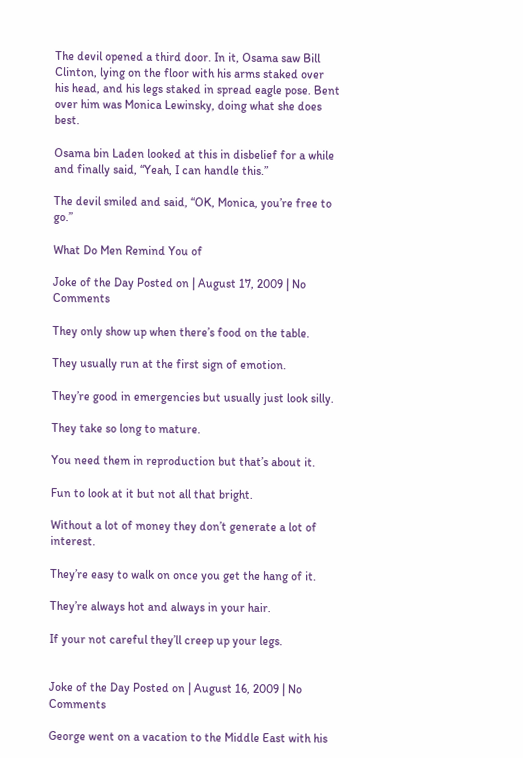The devil opened a third door. In it, Osama saw Bill Clinton, lying on the floor with his arms staked over his head, and his legs staked in spread eagle pose. Bent over him was Monica Lewinsky, doing what she does best.

Osama bin Laden looked at this in disbelief for a while and finally said, “Yeah, I can handle this.”

The devil smiled and said, “OK, Monica, you’re free to go.”

What Do Men Remind You of

Joke of the Day Posted on | August 17, 2009 | No Comments

They only show up when there’s food on the table.

They usually run at the first sign of emotion.

They’re good in emergencies but usually just look silly.

They take so long to mature.

You need them in reproduction but that’s about it.

Fun to look at it but not all that bright.

Without a lot of money they don’t generate a lot of interest.

They’re easy to walk on once you get the hang of it.

They’re always hot and always in your hair.

If your not careful they’ll creep up your legs.


Joke of the Day Posted on | August 16, 2009 | No Comments

George went on a vacation to the Middle East with his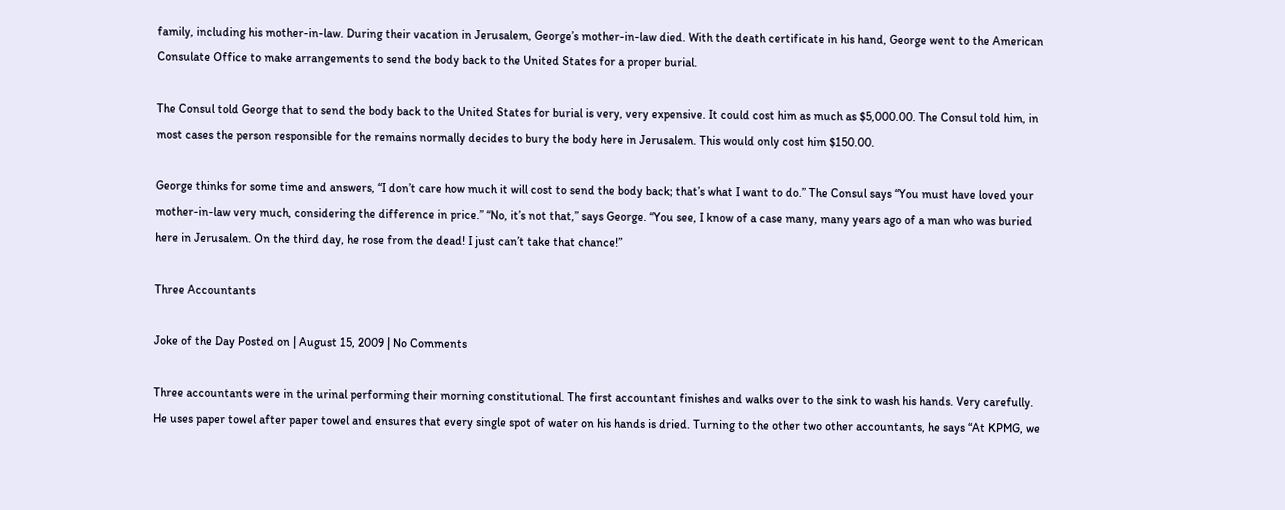family, including his mother-in-law. During their vacation in Jerusalem, George’s mother-in-law died. With the death certificate in his hand, George went to the American Consulate Office to make arrangements to send the body back to the United States for a proper burial.

The Consul told George that to send the body back to the United States for burial is very, very expensive. It could cost him as much as $5,000.00. The Consul told him, in most cases the person responsible for the remains normally decides to bury the body here in Jerusalem. This would only cost him $150.00.

George thinks for some time and answers, “I don’t care how much it will cost to send the body back; that’s what I want to do.” The Consul says “You must have loved your mother-in-law very much, considering the difference in price.” “No, it’s not that,” says George. “You see, I know of a case many, many years ago of a man who was buried here in Jerusalem. On the third day, he rose from the dead! I just can’t take that chance!”

Three Accountants

Joke of the Day Posted on | August 15, 2009 | No Comments

Three accountants were in the urinal performing their morning constitutional. The first accountant finishes and walks over to the sink to wash his hands. Very carefully. He uses paper towel after paper towel and ensures that every single spot of water on his hands is dried. Turning to the other two other accountants, he says “At KPMG, we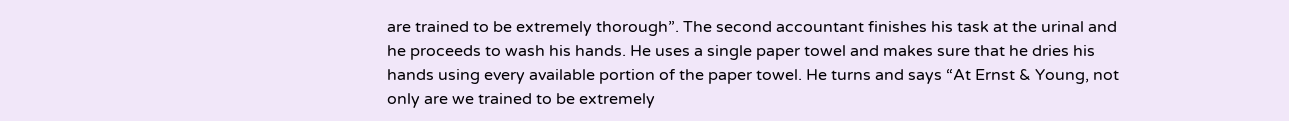are trained to be extremely thorough”. The second accountant finishes his task at the urinal and he proceeds to wash his hands. He uses a single paper towel and makes sure that he dries his hands using every available portion of the paper towel. He turns and says “At Ernst & Young, not only are we trained to be extremely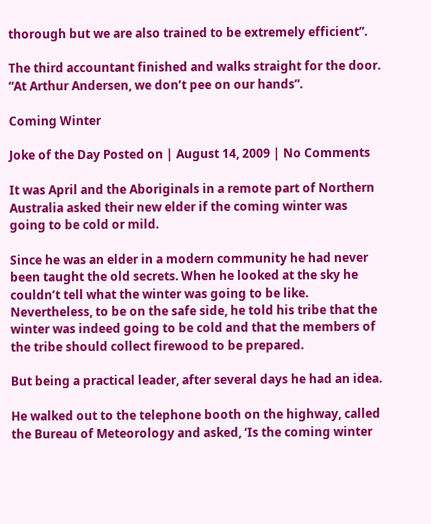thorough but we are also trained to be extremely efficient”.

The third accountant finished and walks straight for the door. “At Arthur Andersen, we don’t pee on our hands”.

Coming Winter

Joke of the Day Posted on | August 14, 2009 | No Comments

It was April and the Aboriginals in a remote part of Northern Australia asked their new elder if the coming winter was going to be cold or mild.

Since he was an elder in a modern community he had never been taught the old secrets. When he looked at the sky he couldn’t tell what the winter was going to be like. Nevertheless, to be on the safe side, he told his tribe that the winter was indeed going to be cold and that the members of the tribe should collect firewood to be prepared.

But being a practical leader, after several days he had an idea.

He walked out to the telephone booth on the highway, called the Bureau of Meteorology and asked, ‘Is the coming winter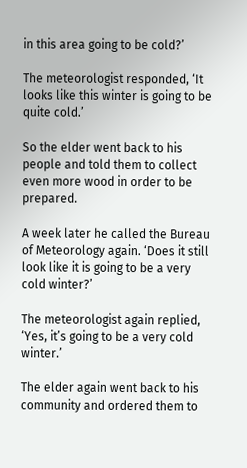in this area going to be cold?’

The meteorologist responded, ‘It looks like this winter is going to be quite cold.’

So the elder went back to his people and told them to collect even more wood in order to be prepared.

A week later he called the Bureau of Meteorology again. ‘Does it still look like it is going to be a very cold winter?’

The meteorologist again replied, ‘Yes, it’s going to be a very cold winter.’

The elder again went back to his community and ordered them to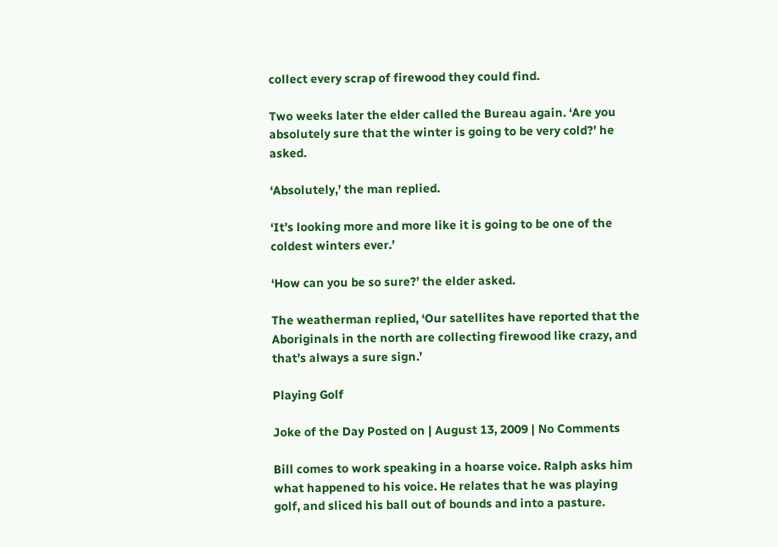collect every scrap of firewood they could find.

Two weeks later the elder called the Bureau again. ‘Are you absolutely sure that the winter is going to be very cold?’ he asked.

‘Absolutely,’ the man replied.

‘It’s looking more and more like it is going to be one of the coldest winters ever.’

‘How can you be so sure?’ the elder asked.

The weatherman replied, ‘Our satellites have reported that the Aboriginals in the north are collecting firewood like crazy, and that’s always a sure sign.’

Playing Golf

Joke of the Day Posted on | August 13, 2009 | No Comments

Bill comes to work speaking in a hoarse voice. Ralph asks him what happened to his voice. He relates that he was playing golf, and sliced his ball out of bounds and into a pasture.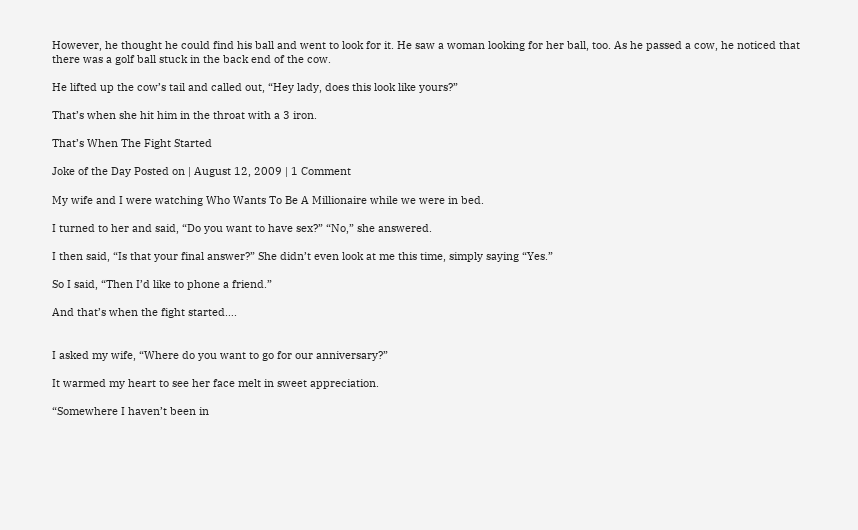However, he thought he could find his ball and went to look for it. He saw a woman looking for her ball, too. As he passed a cow, he noticed that there was a golf ball stuck in the back end of the cow.

He lifted up the cow’s tail and called out, “Hey lady, does this look like yours?”

That’s when she hit him in the throat with a 3 iron.

That’s When The Fight Started

Joke of the Day Posted on | August 12, 2009 | 1 Comment

My wife and I were watching Who Wants To Be A Millionaire while we were in bed.

I turned to her and said, “Do you want to have sex?” “No,” she answered.

I then said, “Is that your final answer?” She didn’t even look at me this time, simply saying “Yes.”

So I said, “Then I’d like to phone a friend.”

And that’s when the fight started….


I asked my wife, “Where do you want to go for our anniversary?”

It warmed my heart to see her face melt in sweet appreciation.

“Somewhere I haven’t been in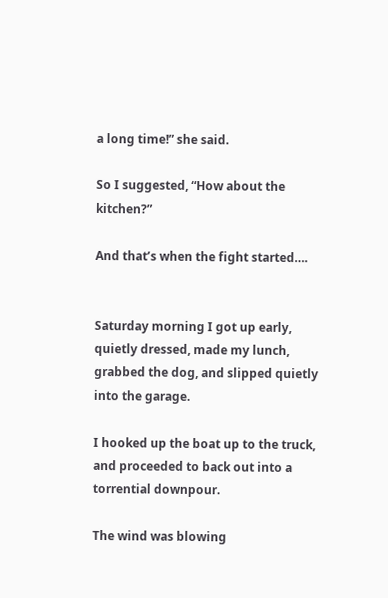a long time!” she said.

So I suggested, “How about the kitchen?”

And that’s when the fight started….


Saturday morning I got up early, quietly dressed, made my lunch, grabbed the dog, and slipped quietly into the garage.

I hooked up the boat up to the truck, and proceeded to back out into a torrential downpour.

The wind was blowing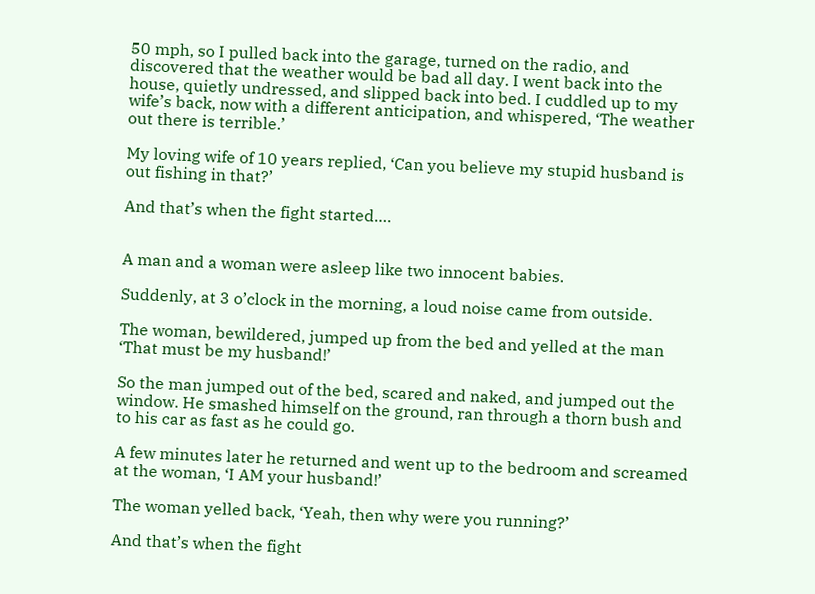50 mph, so I pulled back into the garage, turned on the radio, and discovered that the weather would be bad all day. I went back into the house, quietly undressed, and slipped back into bed. I cuddled up to my wife’s back, now with a different anticipation, and whispered, ‘The weather out there is terrible.’

My loving wife of 10 years replied, ‘Can you believe my stupid husband is out fishing in that?’

And that’s when the fight started….


A man and a woman were asleep like two innocent babies.

Suddenly, at 3 o’clock in the morning, a loud noise came from outside.

The woman, bewildered, jumped up from the bed and yelled at the man ‘That must be my husband!’

So the man jumped out of the bed, scared and naked, and jumped out the window. He smashed himself on the ground, ran through a thorn bush and to his car as fast as he could go.

A few minutes later he returned and went up to the bedroom and screamed at the woman, ‘I AM your husband!’

The woman yelled back, ‘Yeah, then why were you running?’

And that’s when the fight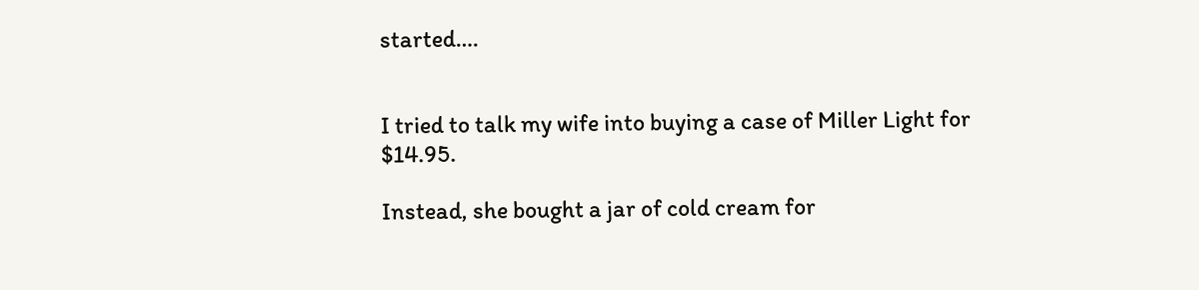started….


I tried to talk my wife into buying a case of Miller Light for $14.95.

Instead, she bought a jar of cold cream for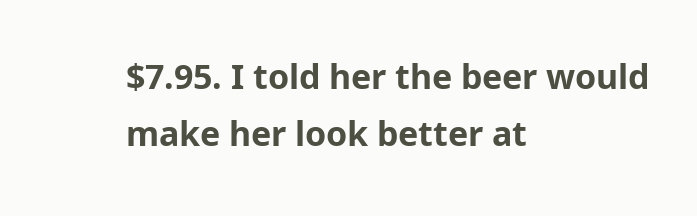$7.95. I told her the beer would make her look better at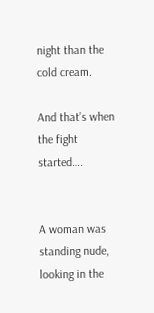night than the cold cream.

And that’s when the fight started….


A woman was standing nude, looking in the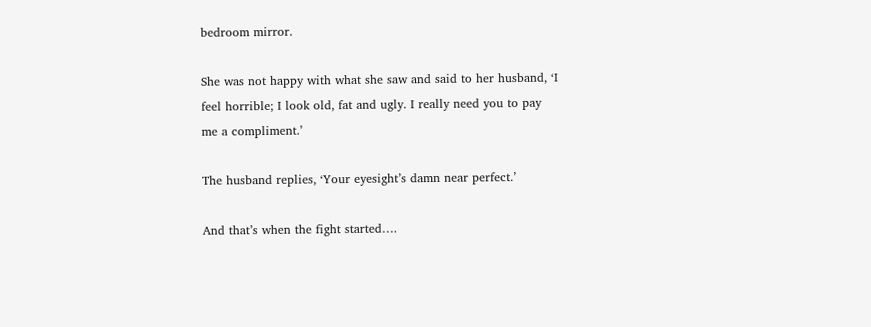bedroom mirror.

She was not happy with what she saw and said to her husband, ‘I feel horrible; I look old, fat and ugly. I really need you to pay me a compliment.’

The husband replies, ‘Your eyesight’s damn near perfect.’

And that’s when the fight started….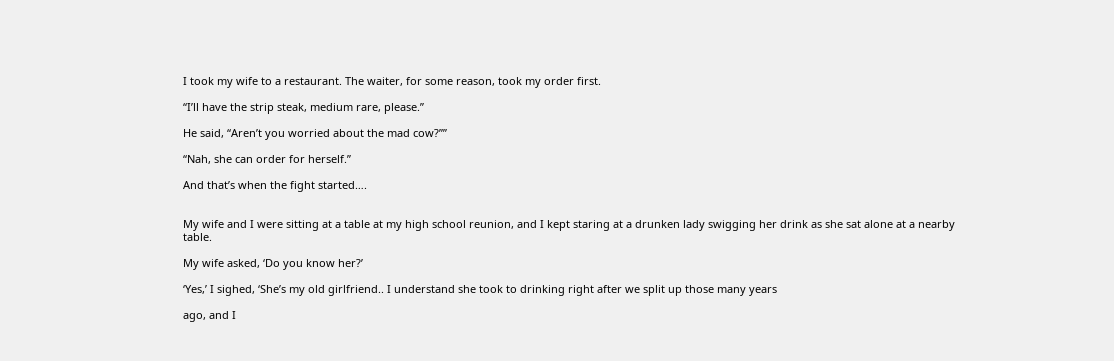I took my wife to a restaurant. The waiter, for some reason, took my order first.

“I’ll have the strip steak, medium rare, please.”

He said, “Aren’t you worried about the mad cow?””

“Nah, she can order for herself.”

And that’s when the fight started….


My wife and I were sitting at a table at my high school reunion, and I kept staring at a drunken lady swigging her drink as she sat alone at a nearby table.

My wife asked, ‘Do you know her?’

‘Yes,’ I sighed, ‘She’s my old girlfriend.. I understand she took to drinking right after we split up those many years

ago, and I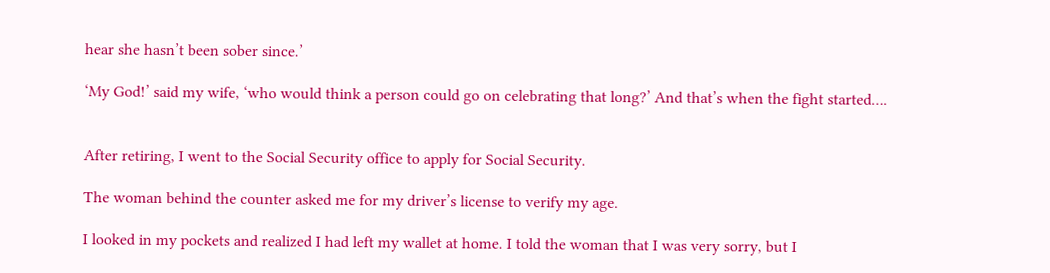hear she hasn’t been sober since.’

‘My God!’ said my wife, ‘who would think a person could go on celebrating that long?’ And that’s when the fight started….


After retiring, I went to the Social Security office to apply for Social Security.

The woman behind the counter asked me for my driver’s license to verify my age.

I looked in my pockets and realized I had left my wallet at home. I told the woman that I was very sorry, but I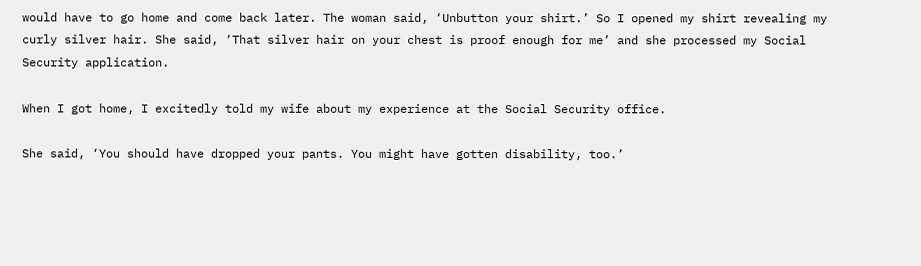would have to go home and come back later. The woman said, ‘Unbutton your shirt.’ So I opened my shirt revealing my curly silver hair. She said, ‘That silver hair on your chest is proof enough for me’ and she processed my Social Security application.

When I got home, I excitedly told my wife about my experience at the Social Security office.

She said, ‘You should have dropped your pants. You might have gotten disability, too.’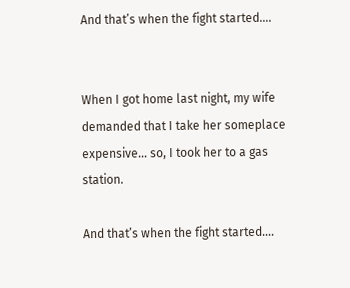And that’s when the fight started….


When I got home last night, my wife demanded that I take her someplace expensive… so, I took her to a gas station.

And that’s when the fight started….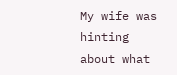My wife was hinting about what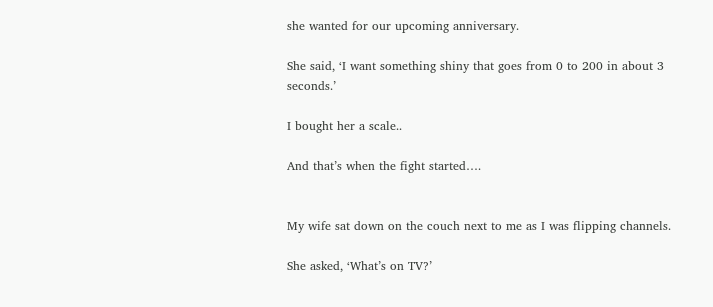she wanted for our upcoming anniversary.

She said, ‘I want something shiny that goes from 0 to 200 in about 3 seconds.’

I bought her a scale..

And that’s when the fight started….


My wife sat down on the couch next to me as I was flipping channels.

She asked, ‘What’s on TV?’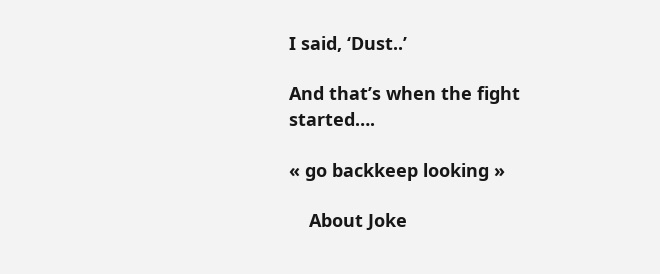I said, ‘Dust..’

And that’s when the fight started….

« go backkeep looking »

    About Joke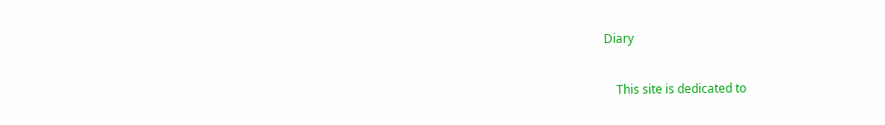Diary

    This site is dedicated to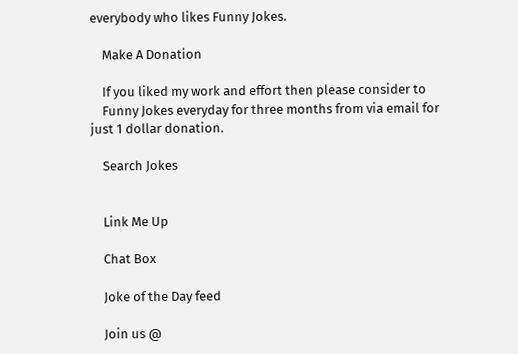everybody who likes Funny Jokes.

    Make A Donation

    If you liked my work and effort then please consider to
    Funny Jokes everyday for three months from via email for just 1 dollar donation.

    Search Jokes


    Link Me Up

    Chat Box

    Joke of the Day feed

    Join us @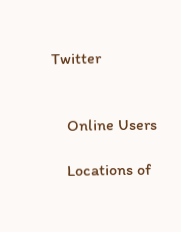Twitter


    Online Users

    Locations of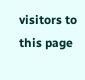visitors to this page